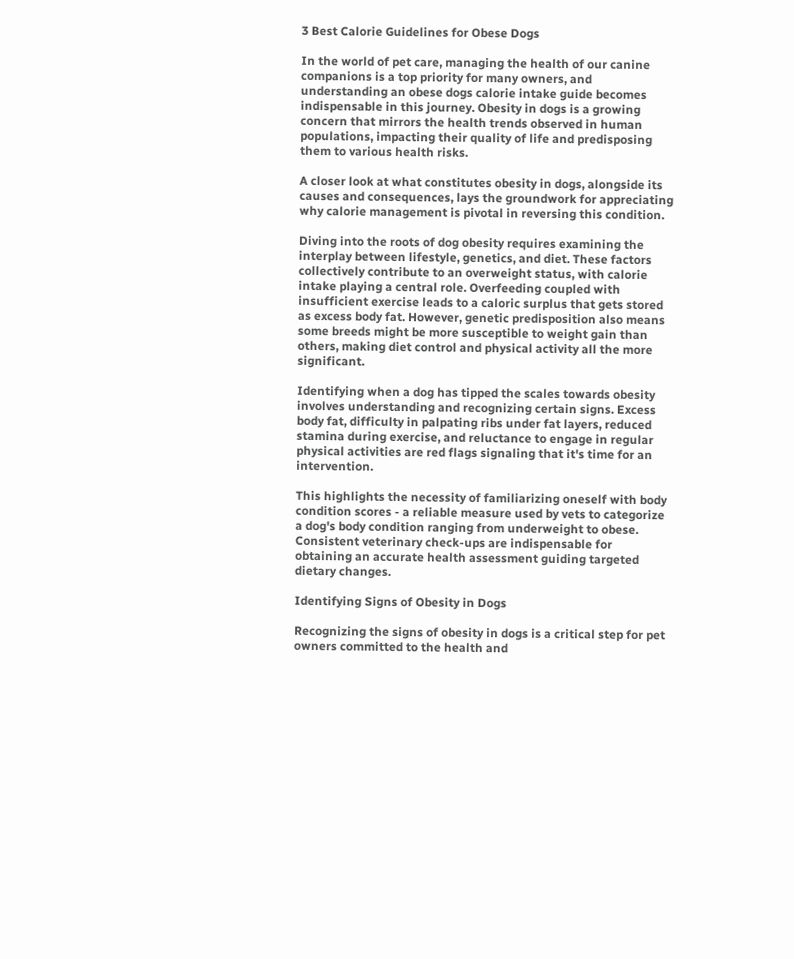3 Best Calorie Guidelines for Obese Dogs

In the world of pet care, managing the health of our canine companions is a top priority for many owners, and understanding an obese dogs calorie intake guide becomes indispensable in this journey. Obesity in dogs is a growing concern that mirrors the health trends observed in human populations, impacting their quality of life and predisposing them to various health risks.

A closer look at what constitutes obesity in dogs, alongside its causes and consequences, lays the groundwork for appreciating why calorie management is pivotal in reversing this condition.

Diving into the roots of dog obesity requires examining the interplay between lifestyle, genetics, and diet. These factors collectively contribute to an overweight status, with calorie intake playing a central role. Overfeeding coupled with insufficient exercise leads to a caloric surplus that gets stored as excess body fat. However, genetic predisposition also means some breeds might be more susceptible to weight gain than others, making diet control and physical activity all the more significant.

Identifying when a dog has tipped the scales towards obesity involves understanding and recognizing certain signs. Excess body fat, difficulty in palpating ribs under fat layers, reduced stamina during exercise, and reluctance to engage in regular physical activities are red flags signaling that it's time for an intervention.

This highlights the necessity of familiarizing oneself with body condition scores - a reliable measure used by vets to categorize a dog's body condition ranging from underweight to obese. Consistent veterinary check-ups are indispensable for obtaining an accurate health assessment guiding targeted dietary changes.

Identifying Signs of Obesity in Dogs

Recognizing the signs of obesity in dogs is a critical step for pet owners committed to the health and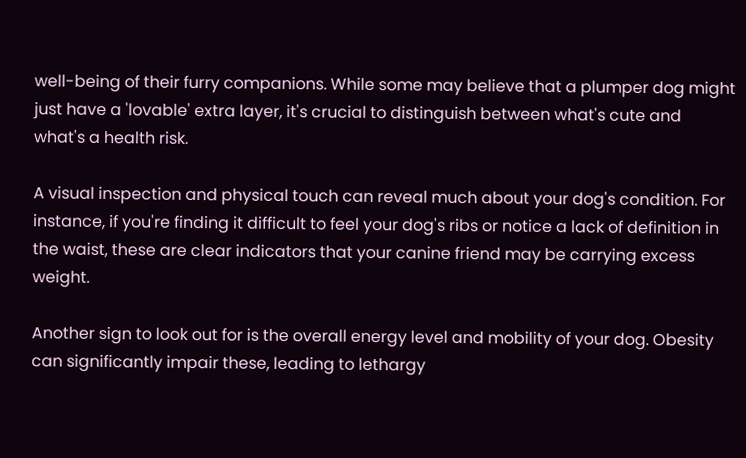well-being of their furry companions. While some may believe that a plumper dog might just have a 'lovable' extra layer, it's crucial to distinguish between what's cute and what's a health risk.

A visual inspection and physical touch can reveal much about your dog's condition. For instance, if you're finding it difficult to feel your dog's ribs or notice a lack of definition in the waist, these are clear indicators that your canine friend may be carrying excess weight.

Another sign to look out for is the overall energy level and mobility of your dog. Obesity can significantly impair these, leading to lethargy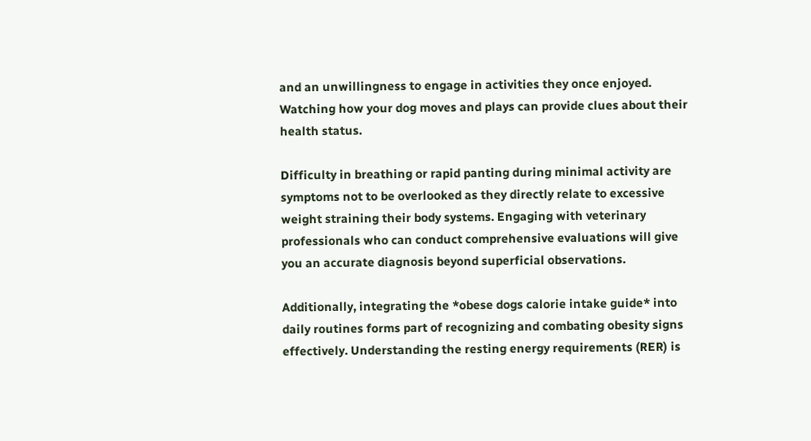and an unwillingness to engage in activities they once enjoyed. Watching how your dog moves and plays can provide clues about their health status.

Difficulty in breathing or rapid panting during minimal activity are symptoms not to be overlooked as they directly relate to excessive weight straining their body systems. Engaging with veterinary professionals who can conduct comprehensive evaluations will give you an accurate diagnosis beyond superficial observations.

Additionally, integrating the *obese dogs calorie intake guide* into daily routines forms part of recognizing and combating obesity signs effectively. Understanding the resting energy requirements (RER) is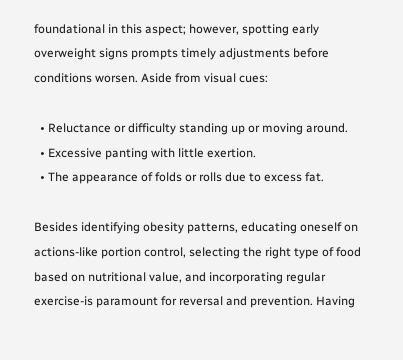foundational in this aspect; however, spotting early overweight signs prompts timely adjustments before conditions worsen. Aside from visual cues:

  • Reluctance or difficulty standing up or moving around.
  • Excessive panting with little exertion.
  • The appearance of folds or rolls due to excess fat.

Besides identifying obesity patterns, educating oneself on actions-like portion control, selecting the right type of food based on nutritional value, and incorporating regular exercise-is paramount for reversal and prevention. Having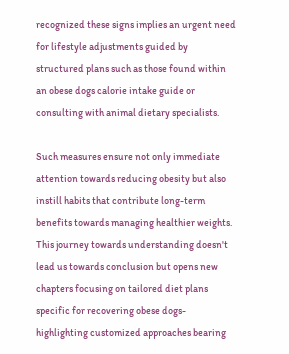recognized these signs implies an urgent need for lifestyle adjustments guided by structured plans such as those found within an obese dogs calorie intake guide or consulting with animal dietary specialists.

Such measures ensure not only immediate attention towards reducing obesity but also instill habits that contribute long-term benefits towards managing healthier weights. This journey towards understanding doesn't lead us towards conclusion but opens new chapters focusing on tailored diet plans specific for recovering obese dogs-highlighting customized approaches bearing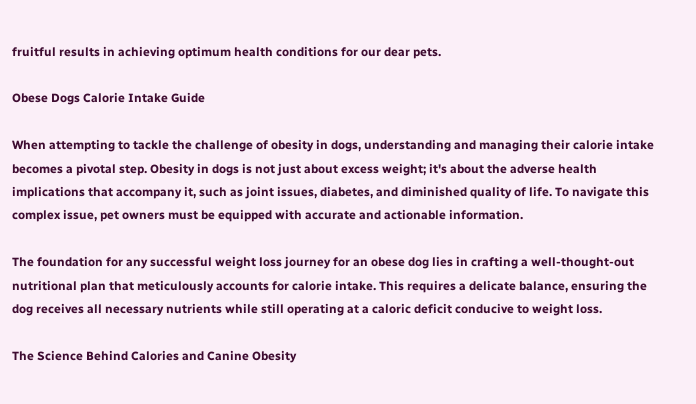fruitful results in achieving optimum health conditions for our dear pets.

Obese Dogs Calorie Intake Guide

When attempting to tackle the challenge of obesity in dogs, understanding and managing their calorie intake becomes a pivotal step. Obesity in dogs is not just about excess weight; it's about the adverse health implications that accompany it, such as joint issues, diabetes, and diminished quality of life. To navigate this complex issue, pet owners must be equipped with accurate and actionable information.

The foundation for any successful weight loss journey for an obese dog lies in crafting a well-thought-out nutritional plan that meticulously accounts for calorie intake. This requires a delicate balance, ensuring the dog receives all necessary nutrients while still operating at a caloric deficit conducive to weight loss.

The Science Behind Calories and Canine Obesity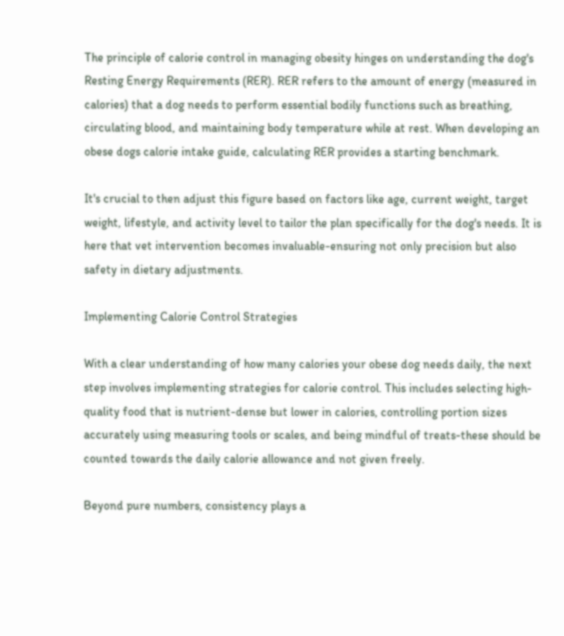The principle of calorie control in managing obesity hinges on understanding the dog's Resting Energy Requirements (RER). RER refers to the amount of energy (measured in calories) that a dog needs to perform essential bodily functions such as breathing, circulating blood, and maintaining body temperature while at rest. When developing an obese dogs calorie intake guide, calculating RER provides a starting benchmark.

It's crucial to then adjust this figure based on factors like age, current weight, target weight, lifestyle, and activity level to tailor the plan specifically for the dog's needs. It is here that vet intervention becomes invaluable-ensuring not only precision but also safety in dietary adjustments.

Implementing Calorie Control Strategies

With a clear understanding of how many calories your obese dog needs daily, the next step involves implementing strategies for calorie control. This includes selecting high-quality food that is nutrient-dense but lower in calories, controlling portion sizes accurately using measuring tools or scales, and being mindful of treats-these should be counted towards the daily calorie allowance and not given freely.

Beyond pure numbers, consistency plays a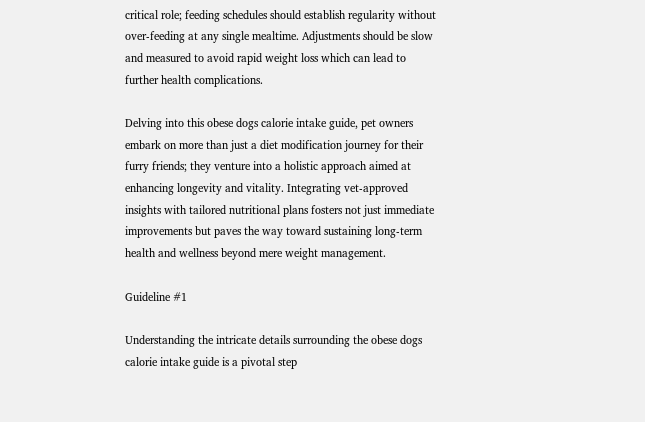critical role; feeding schedules should establish regularity without over-feeding at any single mealtime. Adjustments should be slow and measured to avoid rapid weight loss which can lead to further health complications.

Delving into this obese dogs calorie intake guide, pet owners embark on more than just a diet modification journey for their furry friends; they venture into a holistic approach aimed at enhancing longevity and vitality. Integrating vet-approved insights with tailored nutritional plans fosters not just immediate improvements but paves the way toward sustaining long-term health and wellness beyond mere weight management.

Guideline #1

Understanding the intricate details surrounding the obese dogs calorie intake guide is a pivotal step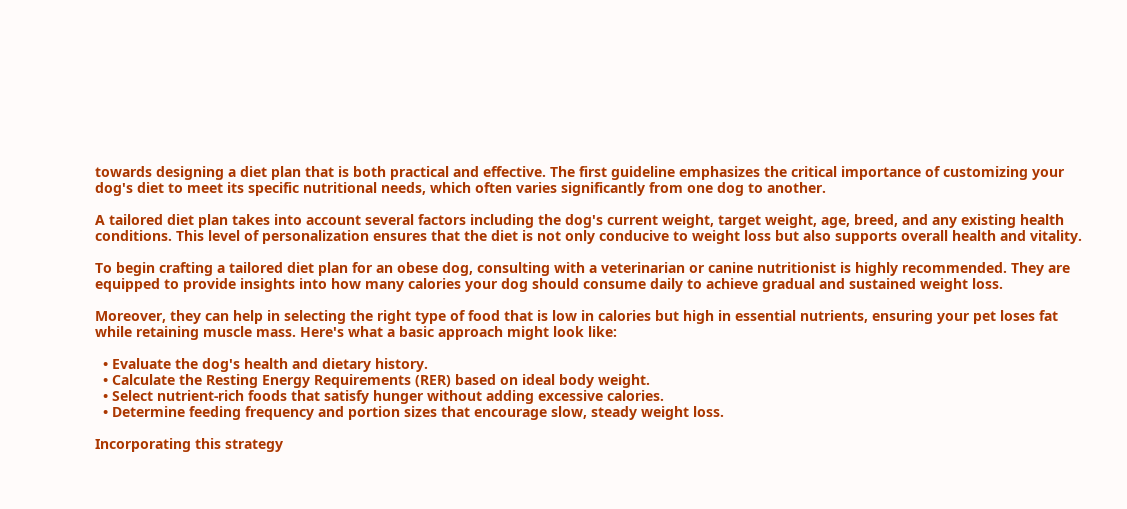towards designing a diet plan that is both practical and effective. The first guideline emphasizes the critical importance of customizing your dog's diet to meet its specific nutritional needs, which often varies significantly from one dog to another.

A tailored diet plan takes into account several factors including the dog's current weight, target weight, age, breed, and any existing health conditions. This level of personalization ensures that the diet is not only conducive to weight loss but also supports overall health and vitality.

To begin crafting a tailored diet plan for an obese dog, consulting with a veterinarian or canine nutritionist is highly recommended. They are equipped to provide insights into how many calories your dog should consume daily to achieve gradual and sustained weight loss.

Moreover, they can help in selecting the right type of food that is low in calories but high in essential nutrients, ensuring your pet loses fat while retaining muscle mass. Here's what a basic approach might look like:

  • Evaluate the dog's health and dietary history.
  • Calculate the Resting Energy Requirements (RER) based on ideal body weight.
  • Select nutrient-rich foods that satisfy hunger without adding excessive calories.
  • Determine feeding frequency and portion sizes that encourage slow, steady weight loss.

Incorporating this strategy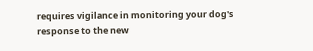requires vigilance in monitoring your dog's response to the new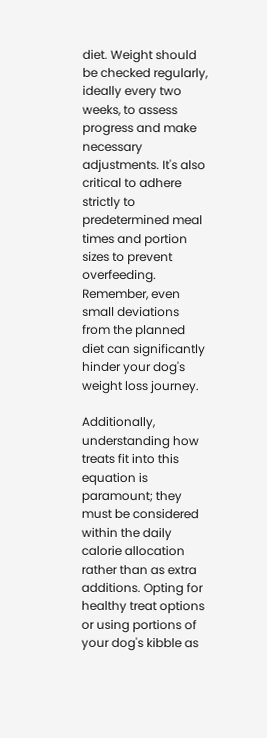diet. Weight should be checked regularly, ideally every two weeks, to assess progress and make necessary adjustments. It's also critical to adhere strictly to predetermined meal times and portion sizes to prevent overfeeding. Remember, even small deviations from the planned diet can significantly hinder your dog's weight loss journey.

Additionally, understanding how treats fit into this equation is paramount; they must be considered within the daily calorie allocation rather than as extra additions. Opting for healthy treat options or using portions of your dog's kibble as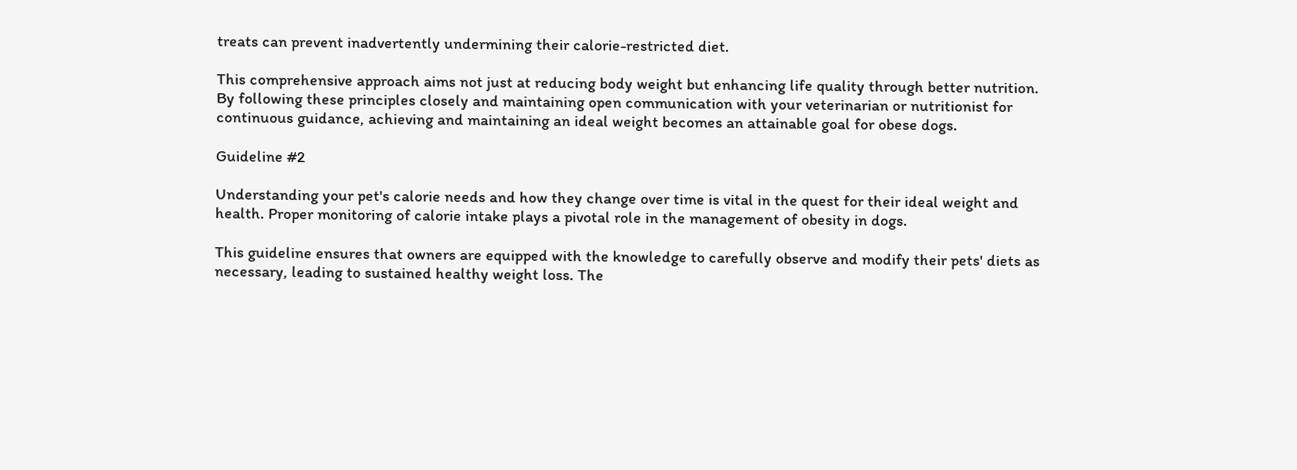treats can prevent inadvertently undermining their calorie-restricted diet.

This comprehensive approach aims not just at reducing body weight but enhancing life quality through better nutrition. By following these principles closely and maintaining open communication with your veterinarian or nutritionist for continuous guidance, achieving and maintaining an ideal weight becomes an attainable goal for obese dogs.

Guideline #2

Understanding your pet's calorie needs and how they change over time is vital in the quest for their ideal weight and health. Proper monitoring of calorie intake plays a pivotal role in the management of obesity in dogs.

This guideline ensures that owners are equipped with the knowledge to carefully observe and modify their pets' diets as necessary, leading to sustained healthy weight loss. The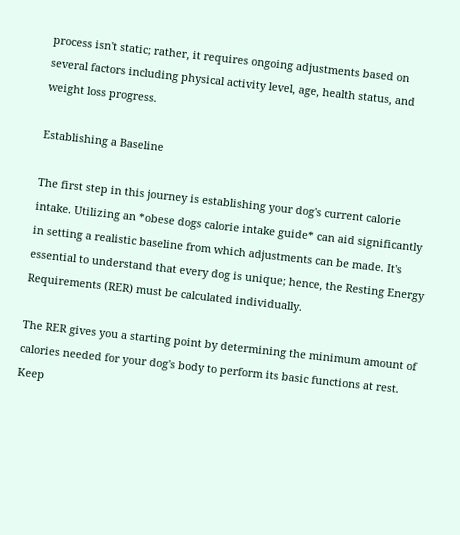process isn't static; rather, it requires ongoing adjustments based on several factors including physical activity level, age, health status, and weight loss progress.

Establishing a Baseline

The first step in this journey is establishing your dog's current calorie intake. Utilizing an *obese dogs calorie intake guide* can aid significantly in setting a realistic baseline from which adjustments can be made. It's essential to understand that every dog is unique; hence, the Resting Energy Requirements (RER) must be calculated individually.

The RER gives you a starting point by determining the minimum amount of calories needed for your dog's body to perform its basic functions at rest. Keep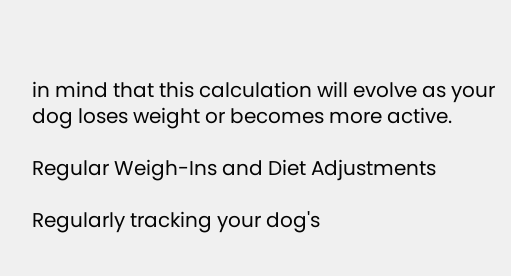in mind that this calculation will evolve as your dog loses weight or becomes more active.

Regular Weigh-Ins and Diet Adjustments

Regularly tracking your dog's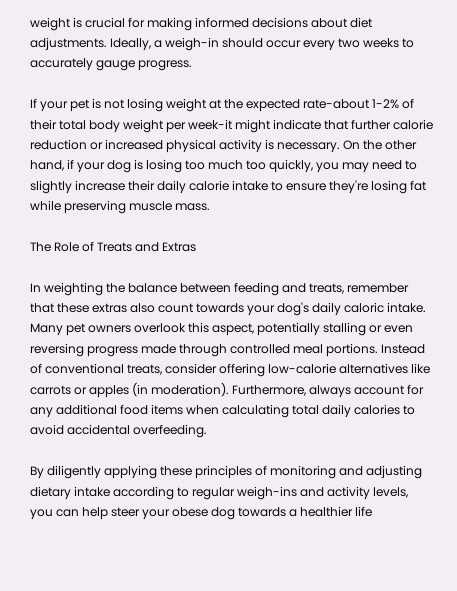weight is crucial for making informed decisions about diet adjustments. Ideally, a weigh-in should occur every two weeks to accurately gauge progress.

If your pet is not losing weight at the expected rate-about 1-2% of their total body weight per week-it might indicate that further calorie reduction or increased physical activity is necessary. On the other hand, if your dog is losing too much too quickly, you may need to slightly increase their daily calorie intake to ensure they're losing fat while preserving muscle mass.

The Role of Treats and Extras

In weighting the balance between feeding and treats, remember that these extras also count towards your dog's daily caloric intake. Many pet owners overlook this aspect, potentially stalling or even reversing progress made through controlled meal portions. Instead of conventional treats, consider offering low-calorie alternatives like carrots or apples (in moderation). Furthermore, always account for any additional food items when calculating total daily calories to avoid accidental overfeeding.

By diligently applying these principles of monitoring and adjusting dietary intake according to regular weigh-ins and activity levels, you can help steer your obese dog towards a healthier life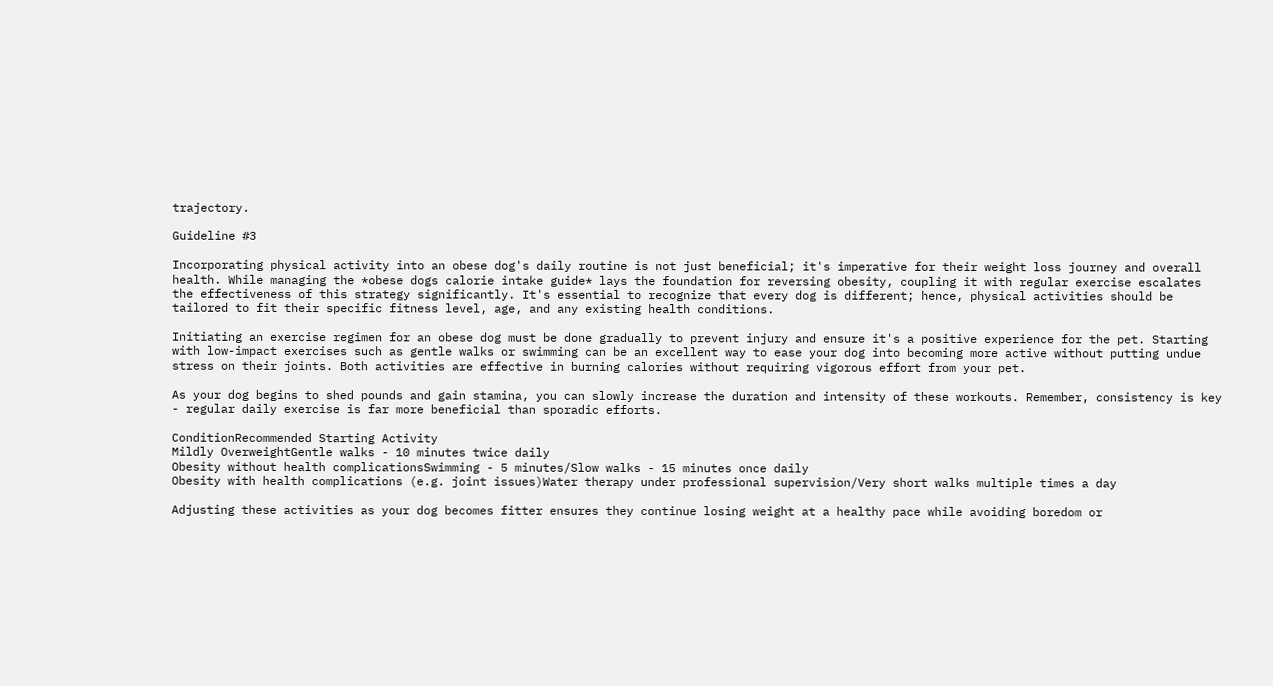trajectory.

Guideline #3

Incorporating physical activity into an obese dog's daily routine is not just beneficial; it's imperative for their weight loss journey and overall health. While managing the *obese dogs calorie intake guide* lays the foundation for reversing obesity, coupling it with regular exercise escalates the effectiveness of this strategy significantly. It's essential to recognize that every dog is different; hence, physical activities should be tailored to fit their specific fitness level, age, and any existing health conditions.

Initiating an exercise regimen for an obese dog must be done gradually to prevent injury and ensure it's a positive experience for the pet. Starting with low-impact exercises such as gentle walks or swimming can be an excellent way to ease your dog into becoming more active without putting undue stress on their joints. Both activities are effective in burning calories without requiring vigorous effort from your pet.

As your dog begins to shed pounds and gain stamina, you can slowly increase the duration and intensity of these workouts. Remember, consistency is key - regular daily exercise is far more beneficial than sporadic efforts.

ConditionRecommended Starting Activity
Mildly OverweightGentle walks - 10 minutes twice daily
Obesity without health complicationsSwimming - 5 minutes/Slow walks - 15 minutes once daily
Obesity with health complications (e.g. joint issues)Water therapy under professional supervision/Very short walks multiple times a day

Adjusting these activities as your dog becomes fitter ensures they continue losing weight at a healthy pace while avoiding boredom or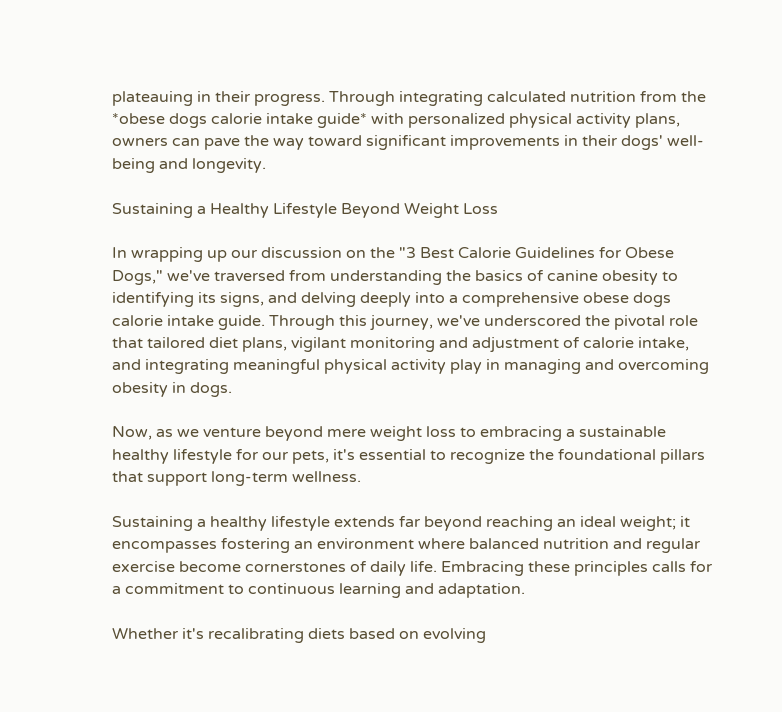plateauing in their progress. Through integrating calculated nutrition from the *obese dogs calorie intake guide* with personalized physical activity plans, owners can pave the way toward significant improvements in their dogs' well-being and longevity.

Sustaining a Healthy Lifestyle Beyond Weight Loss

In wrapping up our discussion on the "3 Best Calorie Guidelines for Obese Dogs," we've traversed from understanding the basics of canine obesity to identifying its signs, and delving deeply into a comprehensive obese dogs calorie intake guide. Through this journey, we've underscored the pivotal role that tailored diet plans, vigilant monitoring and adjustment of calorie intake, and integrating meaningful physical activity play in managing and overcoming obesity in dogs.

Now, as we venture beyond mere weight loss to embracing a sustainable healthy lifestyle for our pets, it's essential to recognize the foundational pillars that support long-term wellness.

Sustaining a healthy lifestyle extends far beyond reaching an ideal weight; it encompasses fostering an environment where balanced nutrition and regular exercise become cornerstones of daily life. Embracing these principles calls for a commitment to continuous learning and adaptation.

Whether it's recalibrating diets based on evolving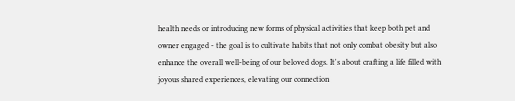health needs or introducing new forms of physical activities that keep both pet and owner engaged - the goal is to cultivate habits that not only combat obesity but also enhance the overall well-being of our beloved dogs. It's about crafting a life filled with joyous shared experiences, elevating our connection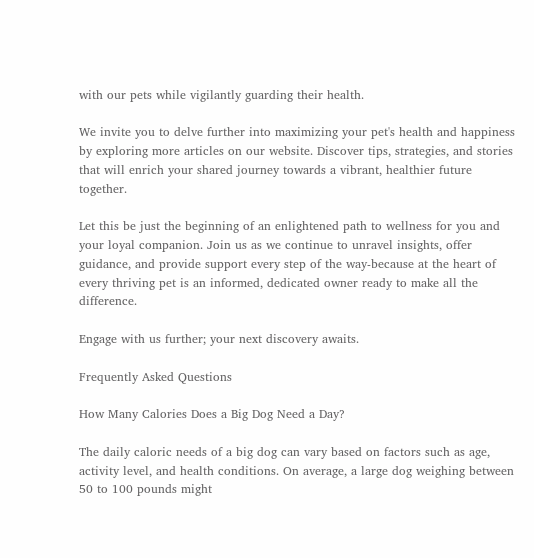with our pets while vigilantly guarding their health.

We invite you to delve further into maximizing your pet's health and happiness by exploring more articles on our website. Discover tips, strategies, and stories that will enrich your shared journey towards a vibrant, healthier future together.

Let this be just the beginning of an enlightened path to wellness for you and your loyal companion. Join us as we continue to unravel insights, offer guidance, and provide support every step of the way-because at the heart of every thriving pet is an informed, dedicated owner ready to make all the difference.

Engage with us further; your next discovery awaits.

Frequently Asked Questions

How Many Calories Does a Big Dog Need a Day?

The daily caloric needs of a big dog can vary based on factors such as age, activity level, and health conditions. On average, a large dog weighing between 50 to 100 pounds might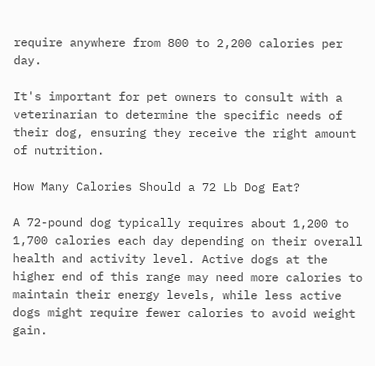require anywhere from 800 to 2,200 calories per day.

It's important for pet owners to consult with a veterinarian to determine the specific needs of their dog, ensuring they receive the right amount of nutrition.

How Many Calories Should a 72 Lb Dog Eat?

A 72-pound dog typically requires about 1,200 to 1,700 calories each day depending on their overall health and activity level. Active dogs at the higher end of this range may need more calories to maintain their energy levels, while less active dogs might require fewer calories to avoid weight gain.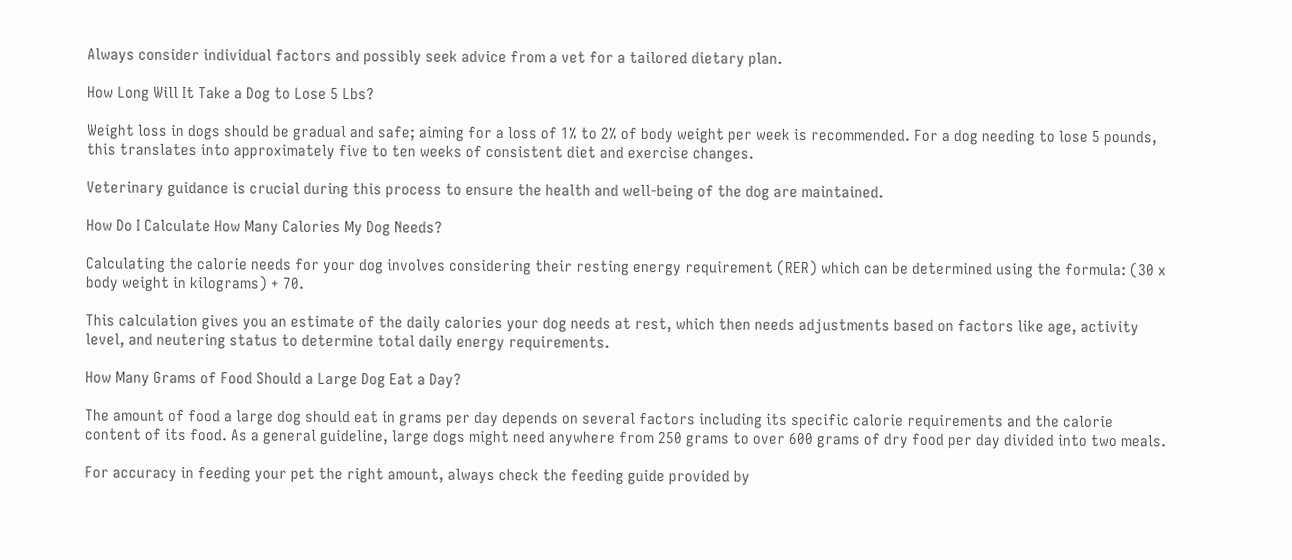Always consider individual factors and possibly seek advice from a vet for a tailored dietary plan.

How Long Will It Take a Dog to Lose 5 Lbs?

Weight loss in dogs should be gradual and safe; aiming for a loss of 1% to 2% of body weight per week is recommended. For a dog needing to lose 5 pounds, this translates into approximately five to ten weeks of consistent diet and exercise changes.

Veterinary guidance is crucial during this process to ensure the health and well-being of the dog are maintained.

How Do I Calculate How Many Calories My Dog Needs?

Calculating the calorie needs for your dog involves considering their resting energy requirement (RER) which can be determined using the formula: (30 x body weight in kilograms) + 70.

This calculation gives you an estimate of the daily calories your dog needs at rest, which then needs adjustments based on factors like age, activity level, and neutering status to determine total daily energy requirements.

How Many Grams of Food Should a Large Dog Eat a Day?

The amount of food a large dog should eat in grams per day depends on several factors including its specific calorie requirements and the calorie content of its food. As a general guideline, large dogs might need anywhere from 250 grams to over 600 grams of dry food per day divided into two meals.

For accuracy in feeding your pet the right amount, always check the feeding guide provided by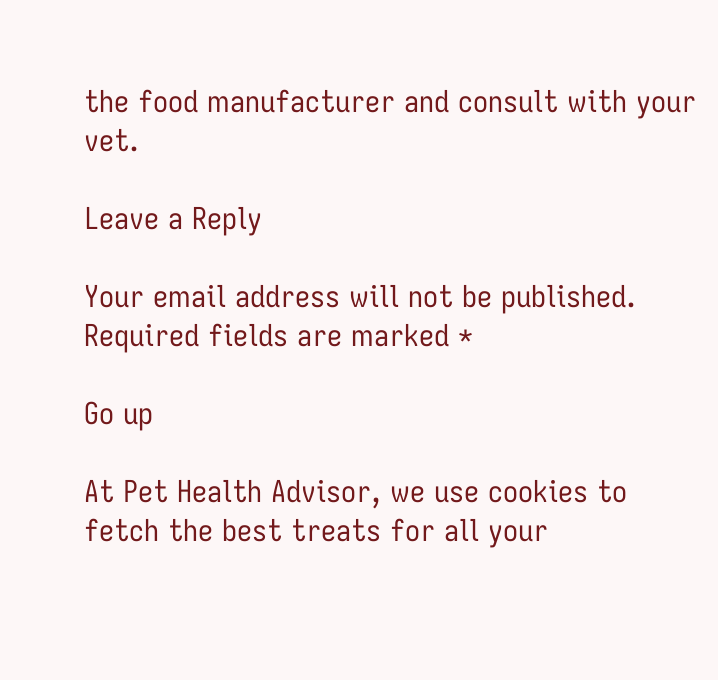the food manufacturer and consult with your vet.

Leave a Reply

Your email address will not be published. Required fields are marked *

Go up

At Pet Health Advisor, we use cookies to fetch the best treats for all your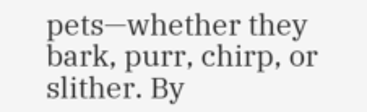pets—whether they bark, purr, chirp, or slither. By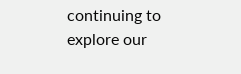continuing to explore our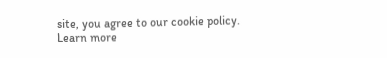site, you agree to our cookie policy. Learn more